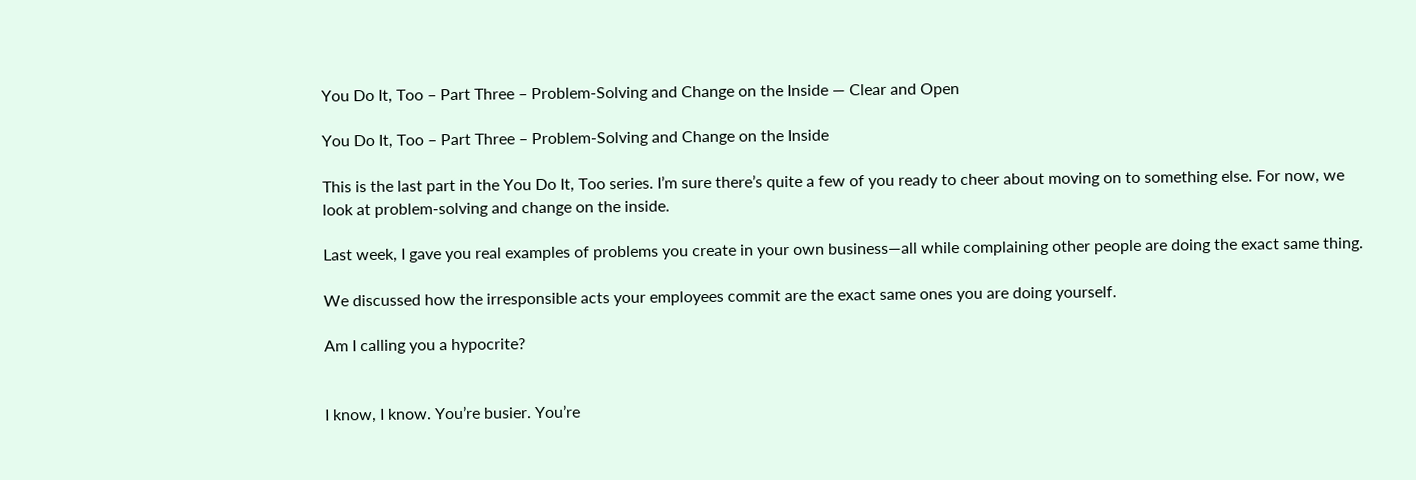You Do It, Too – Part Three – Problem-Solving and Change on the Inside — Clear and Open

You Do It, Too – Part Three – Problem-Solving and Change on the Inside

This is the last part in the You Do It, Too series. I’m sure there’s quite a few of you ready to cheer about moving on to something else. For now, we look at problem-solving and change on the inside.

Last week, I gave you real examples of problems you create in your own business—all while complaining other people are doing the exact same thing.

We discussed how the irresponsible acts your employees commit are the exact same ones you are doing yourself.

Am I calling you a hypocrite?


I know, I know. You’re busier. You’re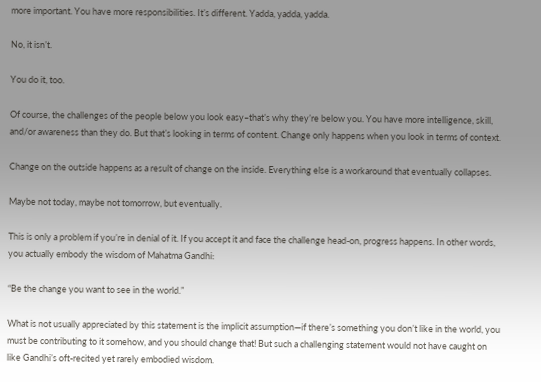more important. You have more responsibilities. It’s different. Yadda, yadda, yadda.

No, it isn’t.

You do it, too.

Of course, the challenges of the people below you look easy–that’s why they’re below you. You have more intelligence, skill, and/or awareness than they do. But that’s looking in terms of content. Change only happens when you look in terms of context.

Change on the outside happens as a result of change on the inside. Everything else is a workaround that eventually collapses.

Maybe not today, maybe not tomorrow, but eventually.

This is only a problem if you’re in denial of it. If you accept it and face the challenge head-on, progress happens. In other words, you actually embody the wisdom of Mahatma Gandhi:

“Be the change you want to see in the world.”

What is not usually appreciated by this statement is the implicit assumption—if there’s something you don’t like in the world, you must be contributing to it somehow, and you should change that! But such a challenging statement would not have caught on like Gandhi’s oft-recited yet rarely embodied wisdom.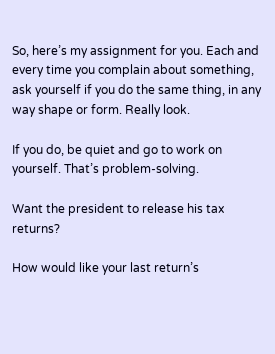So, here’s my assignment for you. Each and every time you complain about something, ask yourself if you do the same thing, in any way shape or form. Really look.

If you do, be quiet and go to work on yourself. That’s problem-solving.

Want the president to release his tax returns?

How would like your last return’s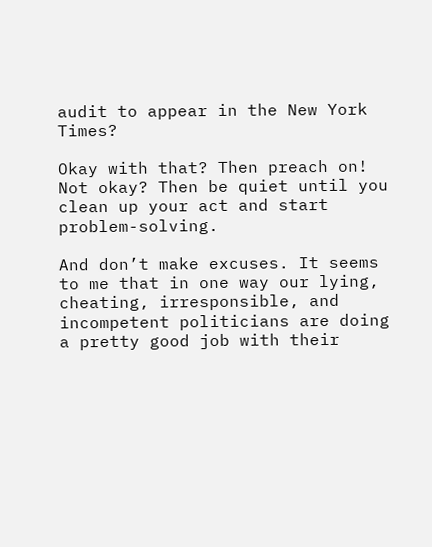audit to appear in the New York Times?

Okay with that? Then preach on! Not okay? Then be quiet until you clean up your act and start problem-solving.

And don’t make excuses. It seems to me that in one way our lying, cheating, irresponsible, and incompetent politicians are doing a pretty good job with their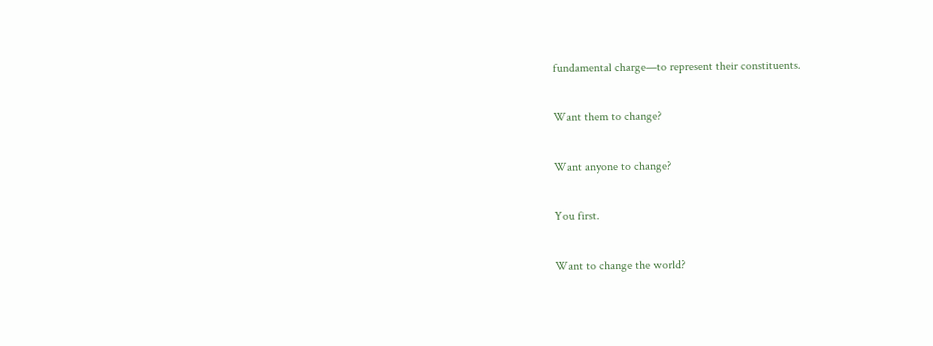fundamental charge—to represent their constituents.

Want them to change?

Want anyone to change?

You first.

Want to change the world?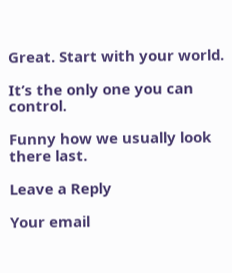Great. Start with your world.

It’s the only one you can control.

Funny how we usually look there last.

Leave a Reply

Your email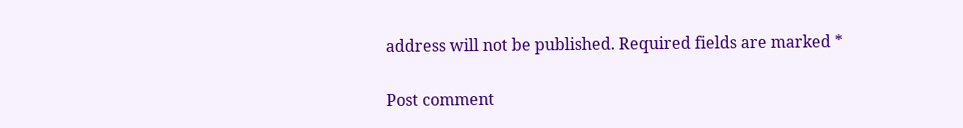address will not be published. Required fields are marked *

Post comment